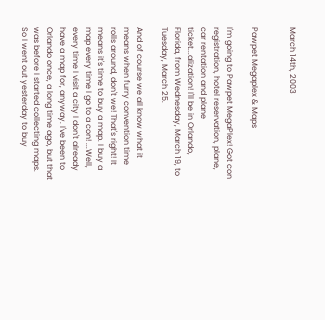March 14th, 2003


Pawpet Megaplex & Maps

I'm going to Pawpet MegaPlex! Got con registration, hotel reservation, plane, car rentation and plane ticket...alization! I'll be in Orlando, Florida, from Wednesday, March 19, to Tuesday, March 25.

And of course we all know what it means when furry convention time rolls around, don't we! That's right! It means it's time to buy a map. I buy a map every time I go to a con! ...Well, every time I visit a city I don't already have a map for, anyway. I've been to Orlando once, a long time ago, but that was before I started collecting maps. So I went out yesterday to buy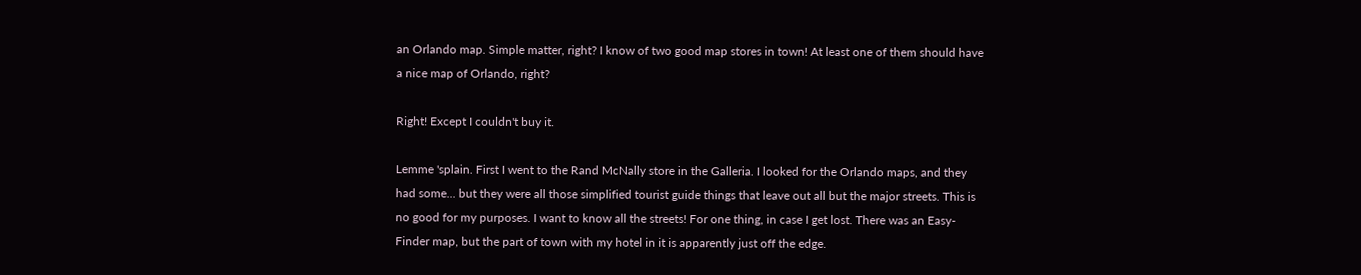an Orlando map. Simple matter, right? I know of two good map stores in town! At least one of them should have a nice map of Orlando, right?

Right! Except I couldn't buy it.

Lemme 'splain. First I went to the Rand McNally store in the Galleria. I looked for the Orlando maps, and they had some... but they were all those simplified tourist guide things that leave out all but the major streets. This is no good for my purposes. I want to know all the streets! For one thing, in case I get lost. There was an Easy-Finder map, but the part of town with my hotel in it is apparently just off the edge.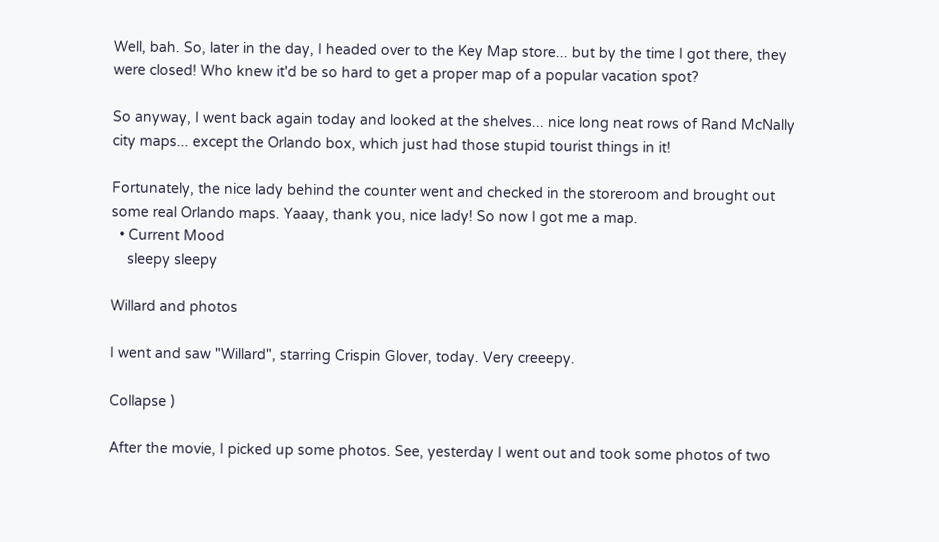Well, bah. So, later in the day, I headed over to the Key Map store... but by the time I got there, they were closed! Who knew it'd be so hard to get a proper map of a popular vacation spot?

So anyway, I went back again today and looked at the shelves... nice long neat rows of Rand McNally city maps... except the Orlando box, which just had those stupid tourist things in it!

Fortunately, the nice lady behind the counter went and checked in the storeroom and brought out some real Orlando maps. Yaaay, thank you, nice lady! So now I got me a map.
  • Current Mood
    sleepy sleepy

Willard and photos

I went and saw "Willard", starring Crispin Glover, today. Very creeepy.

Collapse )

After the movie, I picked up some photos. See, yesterday I went out and took some photos of two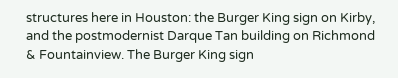structures here in Houston: the Burger King sign on Kirby, and the postmodernist Darque Tan building on Richmond & Fountainview. The Burger King sign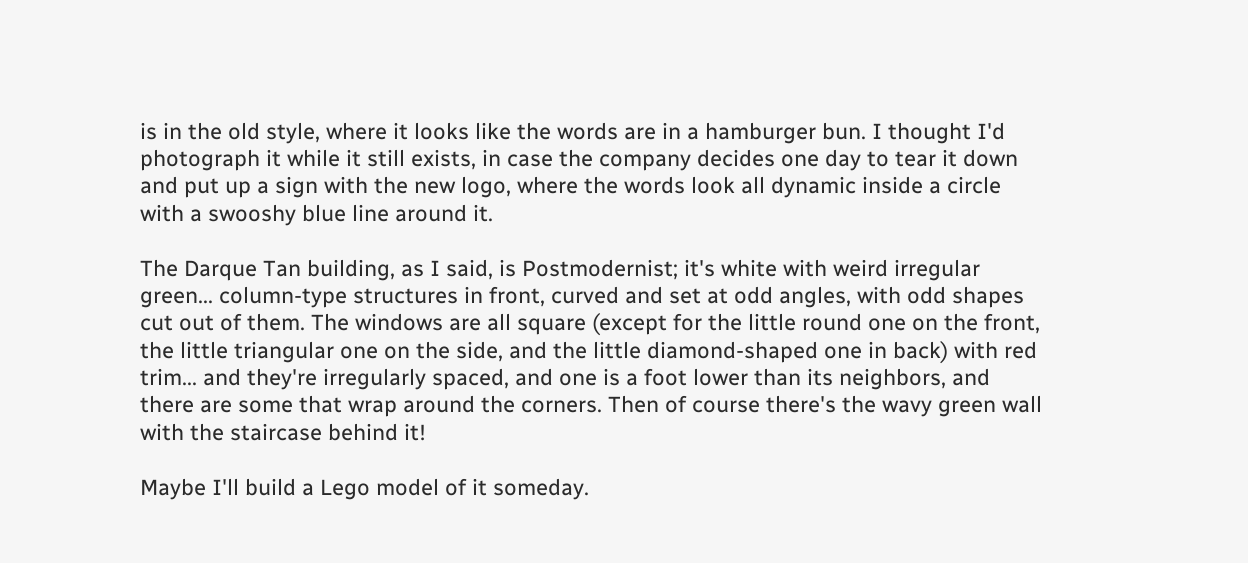is in the old style, where it looks like the words are in a hamburger bun. I thought I'd photograph it while it still exists, in case the company decides one day to tear it down and put up a sign with the new logo, where the words look all dynamic inside a circle with a swooshy blue line around it.

The Darque Tan building, as I said, is Postmodernist; it's white with weird irregular green... column-type structures in front, curved and set at odd angles, with odd shapes cut out of them. The windows are all square (except for the little round one on the front, the little triangular one on the side, and the little diamond-shaped one in back) with red trim... and they're irregularly spaced, and one is a foot lower than its neighbors, and there are some that wrap around the corners. Then of course there's the wavy green wall with the staircase behind it!

Maybe I'll build a Lego model of it someday.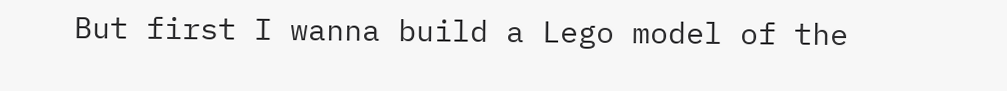But first I wanna build a Lego model of the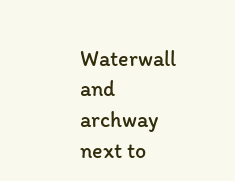Waterwall and archway next to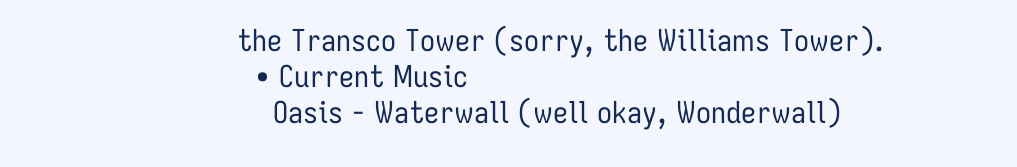the Transco Tower (sorry, the Williams Tower).
  • Current Music
    Oasis - Waterwall (well okay, Wonderwall)